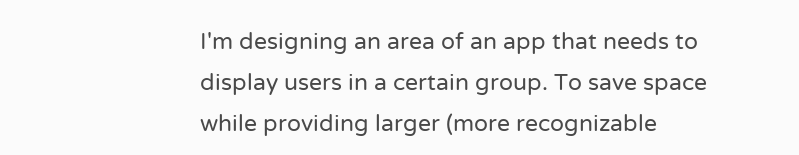I'm designing an area of an app that needs to display users in a certain group. To save space while providing larger (more recognizable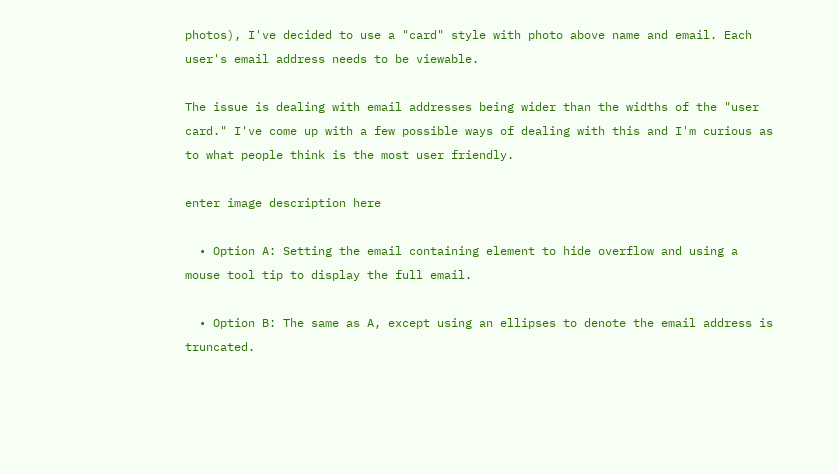photos), I've decided to use a "card" style with photo above name and email. Each user's email address needs to be viewable.

The issue is dealing with email addresses being wider than the widths of the "user card." I've come up with a few possible ways of dealing with this and I'm curious as to what people think is the most user friendly.

enter image description here

  • Option A: Setting the email containing element to hide overflow and using a mouse tool tip to display the full email.

  • Option B: The same as A, except using an ellipses to denote the email address is truncated.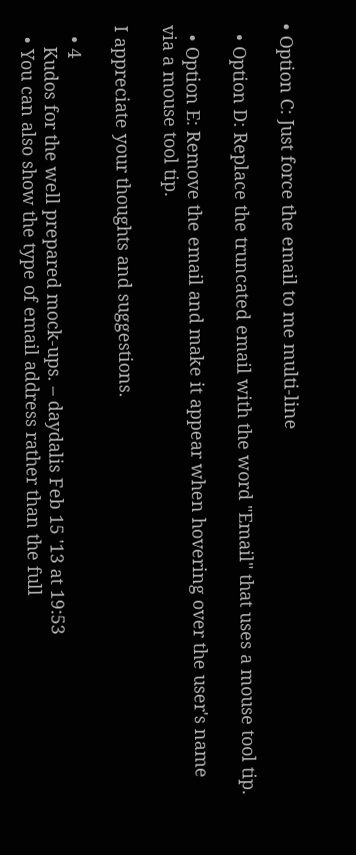• Option C: Just force the email to me multi-line

  • Option D: Replace the truncated email with the word "Email" that uses a mouse tool tip.

  • Option E: Remove the email and make it appear when hovering over the user's name via a mouse tool tip.

I appreciate your thoughts and suggestions.

  • 4
    Kudos for the well prepared mock-ups. – daydalis Feb 15 '13 at 19:53
  • You can also show the type of email address rather than the full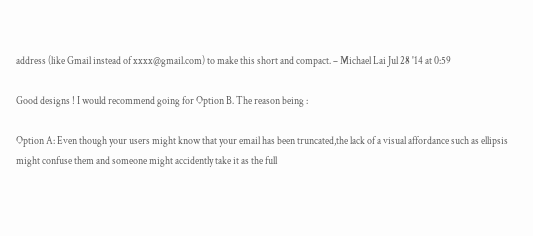address (like Gmail instead of xxxx@gmail.com) to make this short and compact. – Michael Lai Jul 28 '14 at 0:59

Good designs ! I would recommend going for Option B. The reason being :

Option A: Even though your users might know that your email has been truncated,the lack of a visual affordance such as ellipsis might confuse them and someone might accidently take it as the full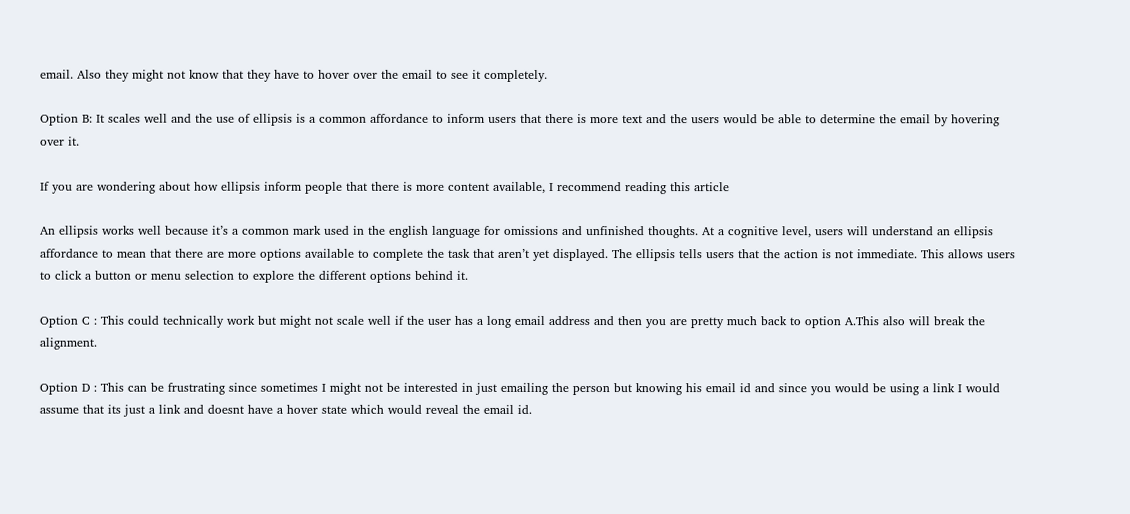email. Also they might not know that they have to hover over the email to see it completely.

Option B: It scales well and the use of ellipsis is a common affordance to inform users that there is more text and the users would be able to determine the email by hovering over it.

If you are wondering about how ellipsis inform people that there is more content available, I recommend reading this article

An ellipsis works well because it’s a common mark used in the english language for omissions and unfinished thoughts. At a cognitive level, users will understand an ellipsis affordance to mean that there are more options available to complete the task that aren’t yet displayed. The ellipsis tells users that the action is not immediate. This allows users to click a button or menu selection to explore the different options behind it.

Option C : This could technically work but might not scale well if the user has a long email address and then you are pretty much back to option A.This also will break the alignment.

Option D : This can be frustrating since sometimes I might not be interested in just emailing the person but knowing his email id and since you would be using a link I would assume that its just a link and doesnt have a hover state which would reveal the email id.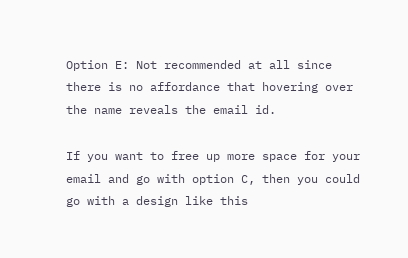Option E: Not recommended at all since there is no affordance that hovering over the name reveals the email id.

If you want to free up more space for your email and go with option C, then you could go with a design like this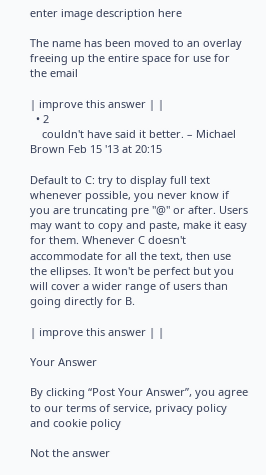enter image description here

The name has been moved to an overlay freeing up the entire space for use for the email

| improve this answer | |
  • 2
    couldn't have said it better. – Michael Brown Feb 15 '13 at 20:15

Default to C: try to display full text whenever possible, you never know if you are truncating pre "@" or after. Users may want to copy and paste, make it easy for them. Whenever C doesn't accommodate for all the text, then use the ellipses. It won't be perfect but you will cover a wider range of users than going directly for B.

| improve this answer | |

Your Answer

By clicking “Post Your Answer”, you agree to our terms of service, privacy policy and cookie policy

Not the answer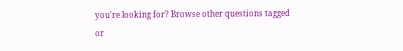you're looking for? Browse other questions tagged or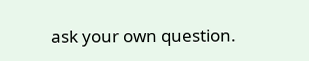ask your own question.